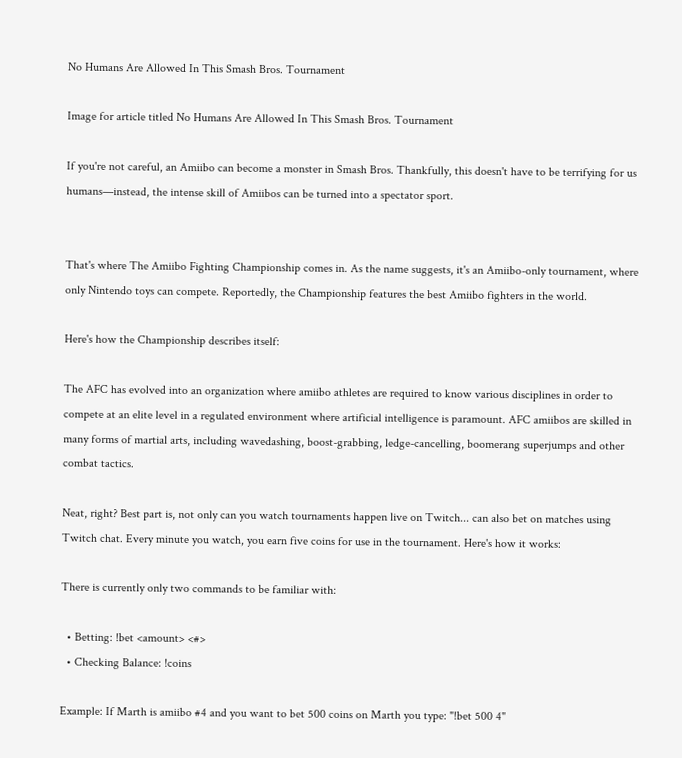No Humans Are Allowed In This Smash Bros. Tournament

Image for article titled No Humans Are Allowed In This Smash Bros. Tournament

If you're not careful, an Amiibo can become a monster in Smash Bros. Thankfully, this doesn't have to be terrifying for us humans—instead, the intense skill of Amiibos can be turned into a spectator sport.


That's where The Amiibo Fighting Championship comes in. As the name suggests, it's an Amiibo-only tournament, where only Nintendo toys can compete. Reportedly, the Championship features the best Amiibo fighters in the world.

Here's how the Championship describes itself:

The AFC has evolved into an organization where amiibo athletes are required to know various disciplines in order to compete at an elite level in a regulated environment where artificial intelligence is paramount. AFC amiibos are skilled in many forms of martial arts, including wavedashing, boost-grabbing, ledge-cancelling, boomerang superjumps and other combat tactics.

Neat, right? Best part is, not only can you watch tournaments happen live on Twitch... can also bet on matches using Twitch chat. Every minute you watch, you earn five coins for use in the tournament. Here's how it works:

There is currently only two commands to be familiar with:

  • Betting: !bet <amount> <#>
  • Checking Balance: !coins

Example: If Marth is amiibo #4 and you want to bet 500 coins on Marth you type: "!bet 500 4"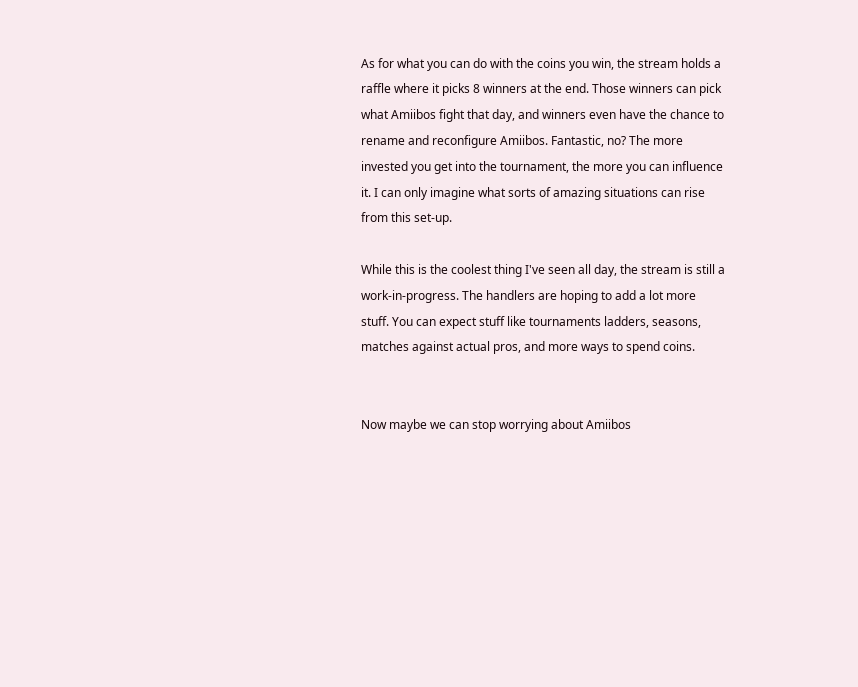As for what you can do with the coins you win, the stream holds a raffle where it picks 8 winners at the end. Those winners can pick what Amiibos fight that day, and winners even have the chance to rename and reconfigure Amiibos. Fantastic, no? The more invested you get into the tournament, the more you can influence it. I can only imagine what sorts of amazing situations can rise from this set-up.

While this is the coolest thing I've seen all day, the stream is still a work-in-progress. The handlers are hoping to add a lot more stuff. You can expect stuff like tournaments ladders, seasons, matches against actual pros, and more ways to spend coins.


Now maybe we can stop worrying about Amiibos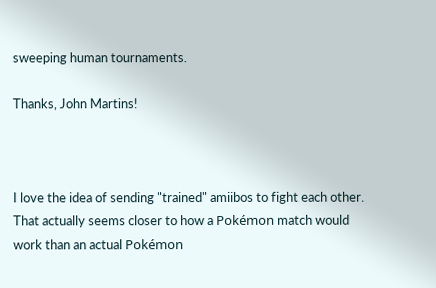sweeping human tournaments.

Thanks, John Martins!



I love the idea of sending "trained" amiibos to fight each other. That actually seems closer to how a Pokémon match would work than an actual Pokémon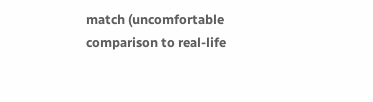match (uncomfortable comparison to real-life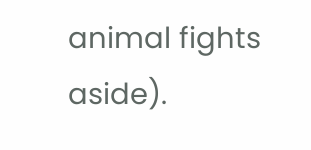animal fights aside).